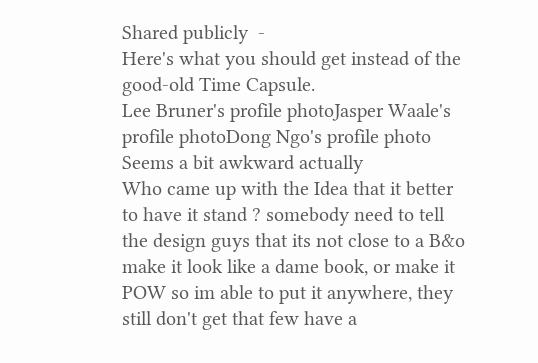Shared publicly  -
Here's what you should get instead of the good-old Time Capsule.
Lee Bruner's profile photoJasper Waale's profile photoDong Ngo's profile photo
Seems a bit awkward actually
Who came up with the Idea that it better to have it stand ? somebody need to tell the design guys that its not close to a B&o  make it look like a dame book, or make it POW so im able to put it anywhere, they still don't get that few have a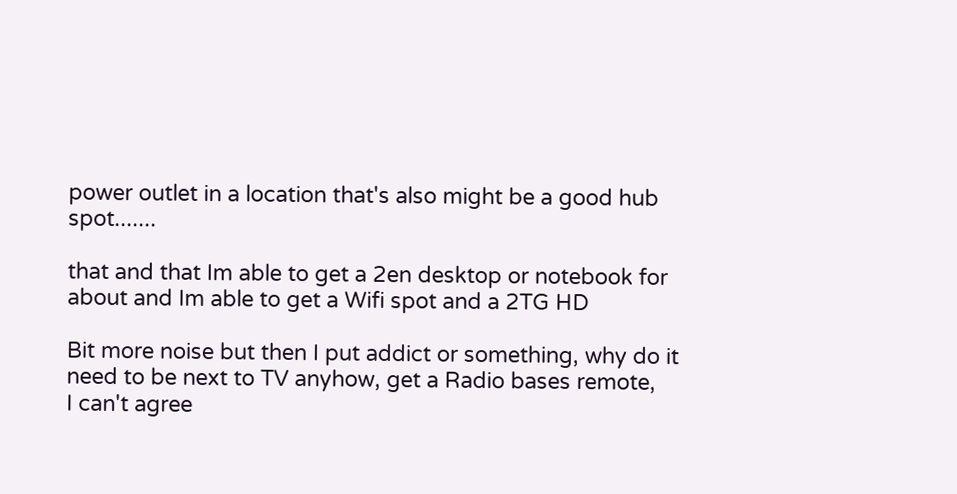power outlet in a location that's also might be a good hub spot.......

that and that Im able to get a 2en desktop or notebook for about and Im able to get a Wifi spot and a 2TG HD

Bit more noise but then I put addict or something, why do it need to be next to TV anyhow, get a Radio bases remote,
I can't agree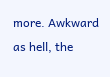more. Awkward as hell, the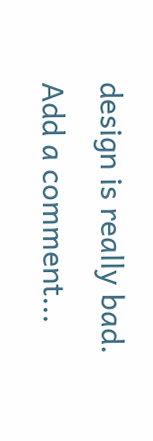design is really bad.
Add a comment...